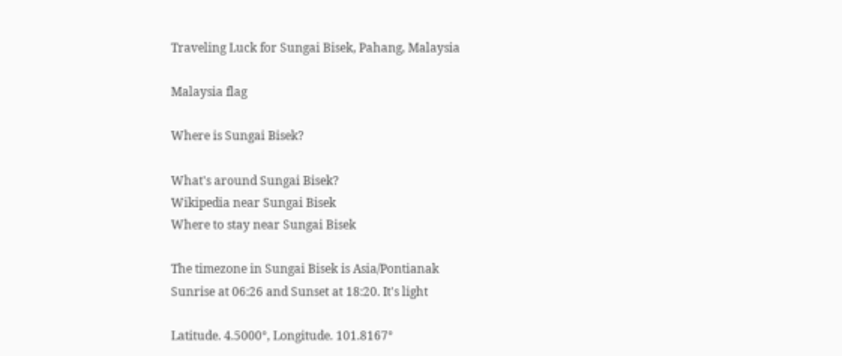Traveling Luck for Sungai Bisek, Pahang, Malaysia

Malaysia flag

Where is Sungai Bisek?

What's around Sungai Bisek?
Wikipedia near Sungai Bisek
Where to stay near Sungai Bisek

The timezone in Sungai Bisek is Asia/Pontianak
Sunrise at 06:26 and Sunset at 18:20. It's light

Latitude. 4.5000°, Longitude. 101.8167°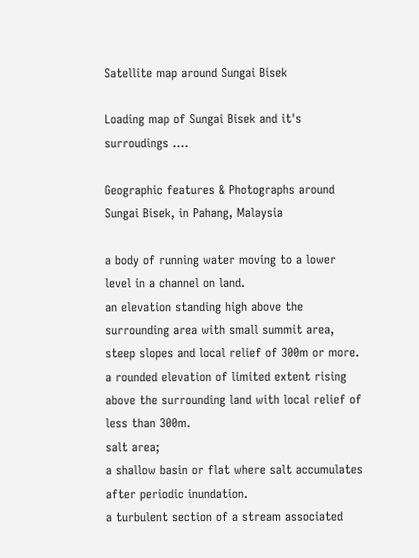Satellite map around Sungai Bisek

Loading map of Sungai Bisek and it's surroudings ....

Geographic features & Photographs around Sungai Bisek, in Pahang, Malaysia

a body of running water moving to a lower level in a channel on land.
an elevation standing high above the surrounding area with small summit area, steep slopes and local relief of 300m or more.
a rounded elevation of limited extent rising above the surrounding land with local relief of less than 300m.
salt area;
a shallow basin or flat where salt accumulates after periodic inundation.
a turbulent section of a stream associated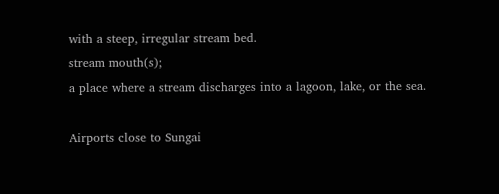with a steep, irregular stream bed.
stream mouth(s);
a place where a stream discharges into a lagoon, lake, or the sea.

Airports close to Sungai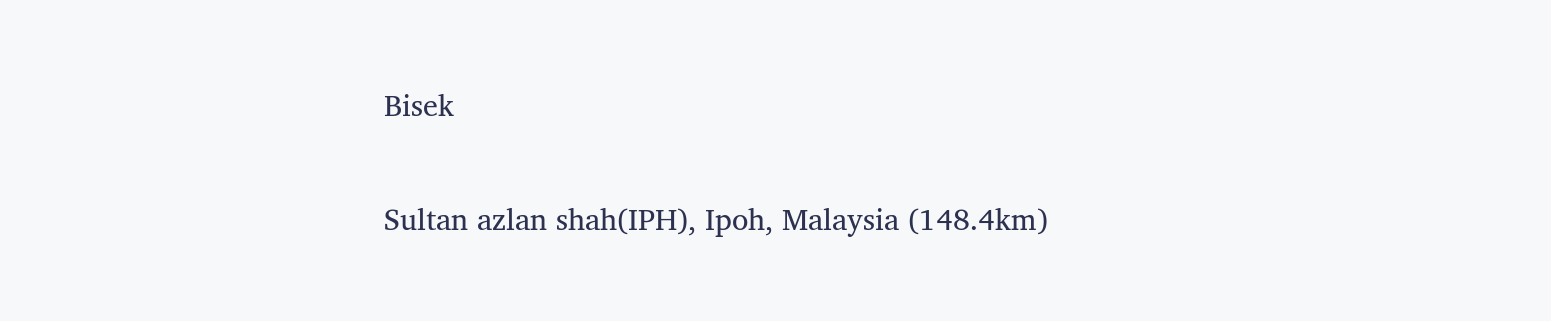Bisek

Sultan azlan shah(IPH), Ipoh, Malaysia (148.4km)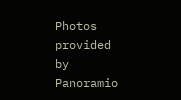Photos provided by Panoramio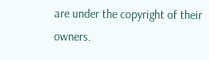are under the copyright of their owners.